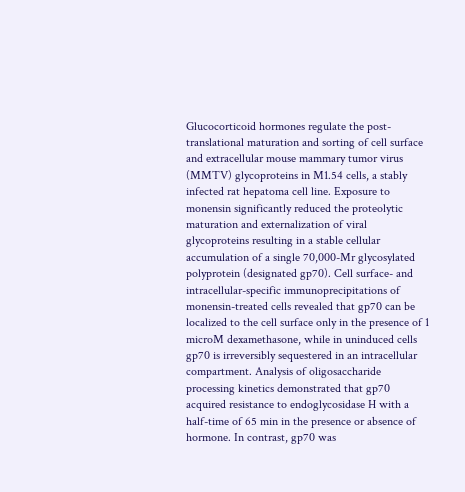Glucocorticoid hormones regulate the post-translational maturation and sorting of cell surface and extracellular mouse mammary tumor virus (MMTV) glycoproteins in M1.54 cells, a stably infected rat hepatoma cell line. Exposure to monensin significantly reduced the proteolytic maturation and externalization of viral glycoproteins resulting in a stable cellular accumulation of a single 70,000-Mr glycosylated polyprotein (designated gp70). Cell surface- and intracellular-specific immunoprecipitations of monensin-treated cells revealed that gp70 can be localized to the cell surface only in the presence of 1 microM dexamethasone, while in uninduced cells gp70 is irreversibly sequestered in an intracellular compartment. Analysis of oligosaccharide processing kinetics demonstrated that gp70 acquired resistance to endoglycosidase H with a half-time of 65 min in the presence or absence of hormone. In contrast, gp70 was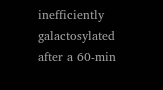inefficiently galactosylated after a 60-min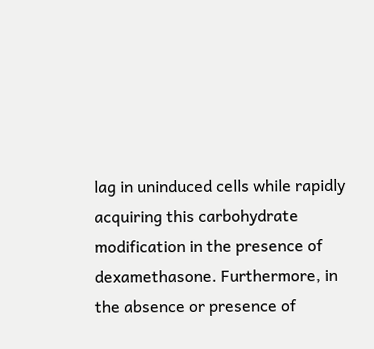lag in uninduced cells while rapidly acquiring this carbohydrate modification in the presence of dexamethasone. Furthermore, in the absence or presence of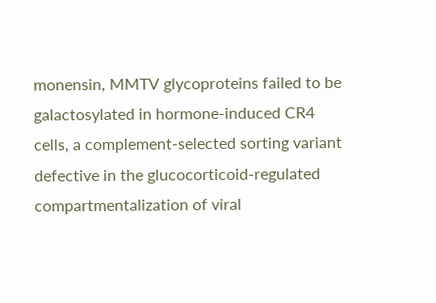monensin, MMTV glycoproteins failed to be galactosylated in hormone-induced CR4 cells, a complement-selected sorting variant defective in the glucocorticoid-regulated compartmentalization of viral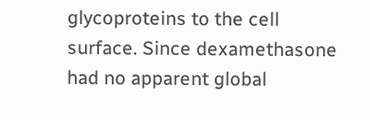glycoproteins to the cell surface. Since dexamethasone had no apparent global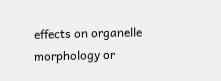effects on organelle morphology or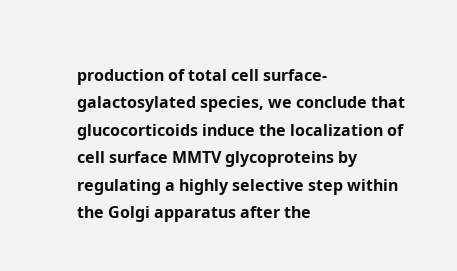production of total cell surface-galactosylated species, we conclude that glucocorticoids induce the localization of cell surface MMTV glycoproteins by regulating a highly selective step within the Golgi apparatus after the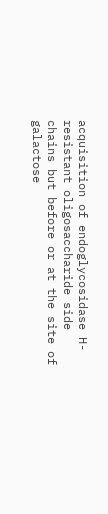acquisition of endoglycosidase H-resistant oligosaccharide side chains but before or at the site of galactose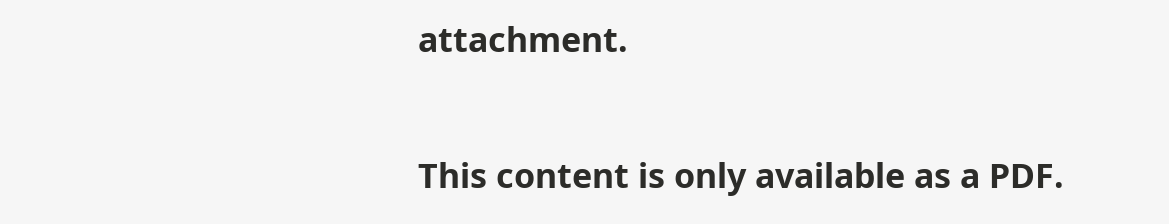attachment.

This content is only available as a PDF.